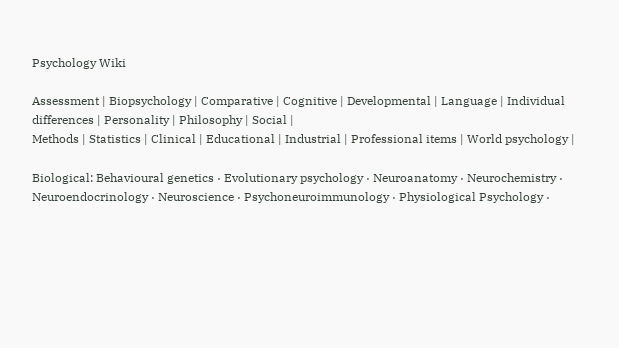Psychology Wiki

Assessment | Biopsychology | Comparative | Cognitive | Developmental | Language | Individual differences | Personality | Philosophy | Social |
Methods | Statistics | Clinical | Educational | Industrial | Professional items | World psychology |

Biological: Behavioural genetics · Evolutionary psychology · Neuroanatomy · Neurochemistry · Neuroendocrinology · Neuroscience · Psychoneuroimmunology · Physiological Psychology ·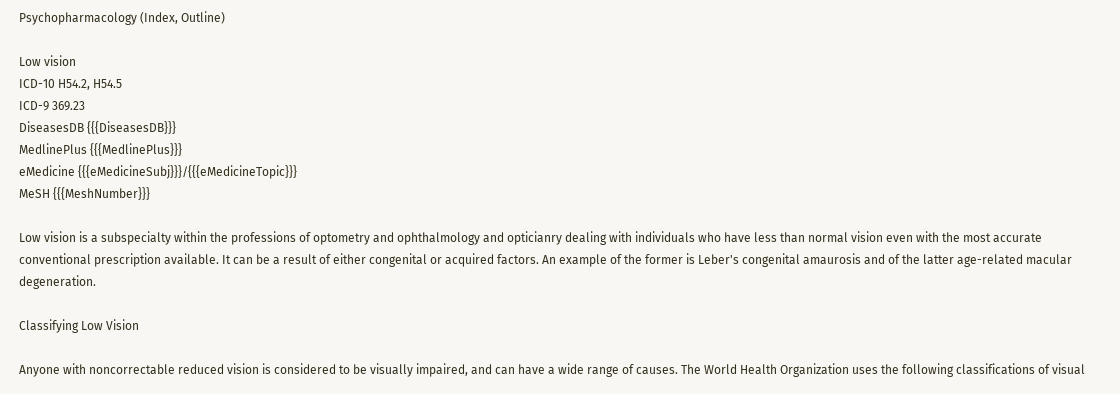Psychopharmacology (Index, Outline)

Low vision
ICD-10 H54.2, H54.5
ICD-9 369.23
DiseasesDB {{{DiseasesDB}}}
MedlinePlus {{{MedlinePlus}}}
eMedicine {{{eMedicineSubj}}}/{{{eMedicineTopic}}}
MeSH {{{MeshNumber}}}

Low vision is a subspecialty within the professions of optometry and ophthalmology and opticianry dealing with individuals who have less than normal vision even with the most accurate conventional prescription available. It can be a result of either congenital or acquired factors. An example of the former is Leber's congenital amaurosis and of the latter age-related macular degeneration.

Classifying Low Vision

Anyone with noncorrectable reduced vision is considered to be visually impaired, and can have a wide range of causes. The World Health Organization uses the following classifications of visual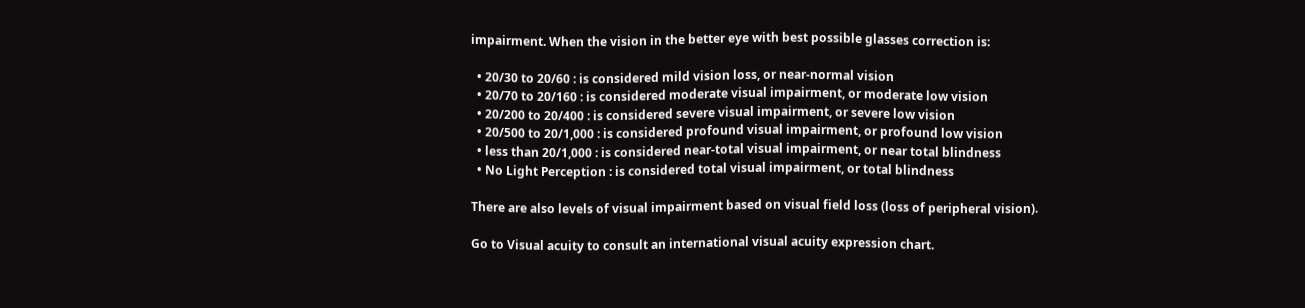impairment. When the vision in the better eye with best possible glasses correction is:

  • 20/30 to 20/60 : is considered mild vision loss, or near-normal vision
  • 20/70 to 20/160 : is considered moderate visual impairment, or moderate low vision
  • 20/200 to 20/400 : is considered severe visual impairment, or severe low vision
  • 20/500 to 20/1,000 : is considered profound visual impairment, or profound low vision
  • less than 20/1,000 : is considered near-total visual impairment, or near total blindness
  • No Light Perception : is considered total visual impairment, or total blindness

There are also levels of visual impairment based on visual field loss (loss of peripheral vision).

Go to Visual acuity to consult an international visual acuity expression chart.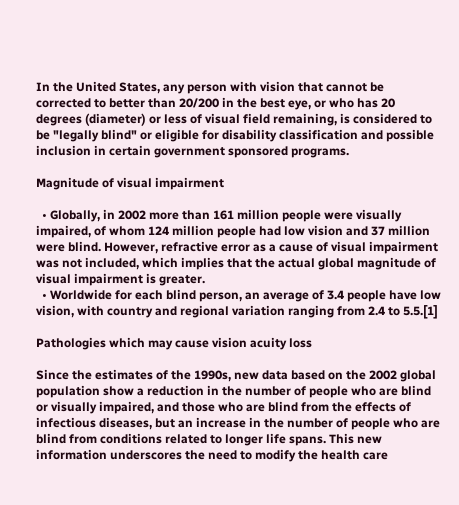In the United States, any person with vision that cannot be corrected to better than 20/200 in the best eye, or who has 20 degrees (diameter) or less of visual field remaining, is considered to be "legally blind" or eligible for disability classification and possible inclusion in certain government sponsored programs.

Magnitude of visual impairment

  • Globally, in 2002 more than 161 million people were visually impaired, of whom 124 million people had low vision and 37 million were blind. However, refractive error as a cause of visual impairment was not included, which implies that the actual global magnitude of visual impairment is greater.
  • Worldwide for each blind person, an average of 3.4 people have low vision, with country and regional variation ranging from 2.4 to 5.5.[1]

Pathologies which may cause vision acuity loss

Since the estimates of the 1990s, new data based on the 2002 global population show a reduction in the number of people who are blind or visually impaired, and those who are blind from the effects of infectious diseases, but an increase in the number of people who are blind from conditions related to longer life spans. This new information underscores the need to modify the health care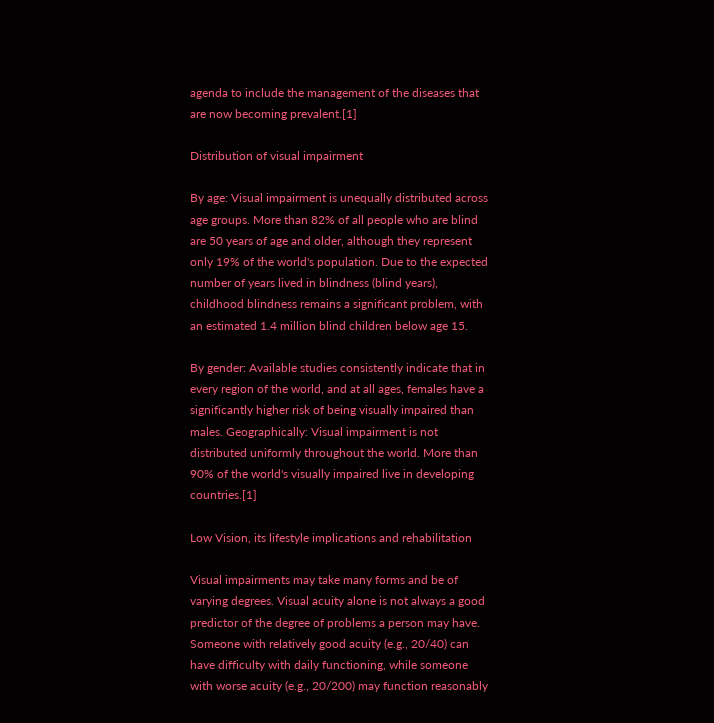agenda to include the management of the diseases that are now becoming prevalent.[1]

Distribution of visual impairment

By age: Visual impairment is unequally distributed across age groups. More than 82% of all people who are blind are 50 years of age and older, although they represent only 19% of the world's population. Due to the expected number of years lived in blindness (blind years), childhood blindness remains a significant problem, with an estimated 1.4 million blind children below age 15.

By gender: Available studies consistently indicate that in every region of the world, and at all ages, females have a significantly higher risk of being visually impaired than males. Geographically: Visual impairment is not distributed uniformly throughout the world. More than 90% of the world's visually impaired live in developing countries.[1]

Low Vision, its lifestyle implications and rehabilitation

Visual impairments may take many forms and be of varying degrees. Visual acuity alone is not always a good predictor of the degree of problems a person may have. Someone with relatively good acuity (e.g., 20/40) can have difficulty with daily functioning, while someone with worse acuity (e.g., 20/200) may function reasonably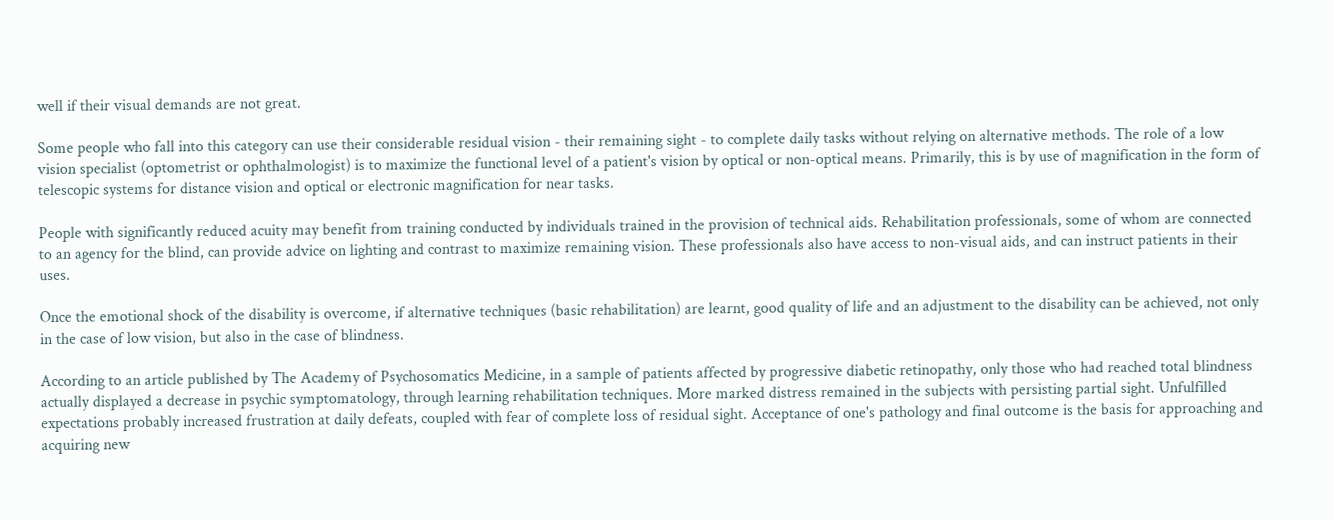well if their visual demands are not great.

Some people who fall into this category can use their considerable residual vision - their remaining sight - to complete daily tasks without relying on alternative methods. The role of a low vision specialist (optometrist or ophthalmologist) is to maximize the functional level of a patient's vision by optical or non-optical means. Primarily, this is by use of magnification in the form of telescopic systems for distance vision and optical or electronic magnification for near tasks.

People with significantly reduced acuity may benefit from training conducted by individuals trained in the provision of technical aids. Rehabilitation professionals, some of whom are connected to an agency for the blind, can provide advice on lighting and contrast to maximize remaining vision. These professionals also have access to non-visual aids, and can instruct patients in their uses.

Once the emotional shock of the disability is overcome, if alternative techniques (basic rehabilitation) are learnt, good quality of life and an adjustment to the disability can be achieved, not only in the case of low vision, but also in the case of blindness.

According to an article published by The Academy of Psychosomatics Medicine, in a sample of patients affected by progressive diabetic retinopathy, only those who had reached total blindness actually displayed a decrease in psychic symptomatology, through learning rehabilitation techniques. More marked distress remained in the subjects with persisting partial sight. Unfulfilled expectations probably increased frustration at daily defeats, coupled with fear of complete loss of residual sight. Acceptance of one's pathology and final outcome is the basis for approaching and acquiring new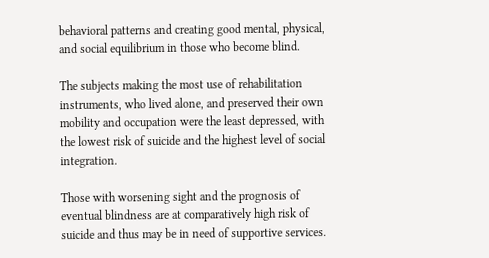behavioral patterns and creating good mental, physical, and social equilibrium in those who become blind.

The subjects making the most use of rehabilitation instruments, who lived alone, and preserved their own mobility and occupation were the least depressed, with the lowest risk of suicide and the highest level of social integration.

Those with worsening sight and the prognosis of eventual blindness are at comparatively high risk of suicide and thus may be in need of supportive services.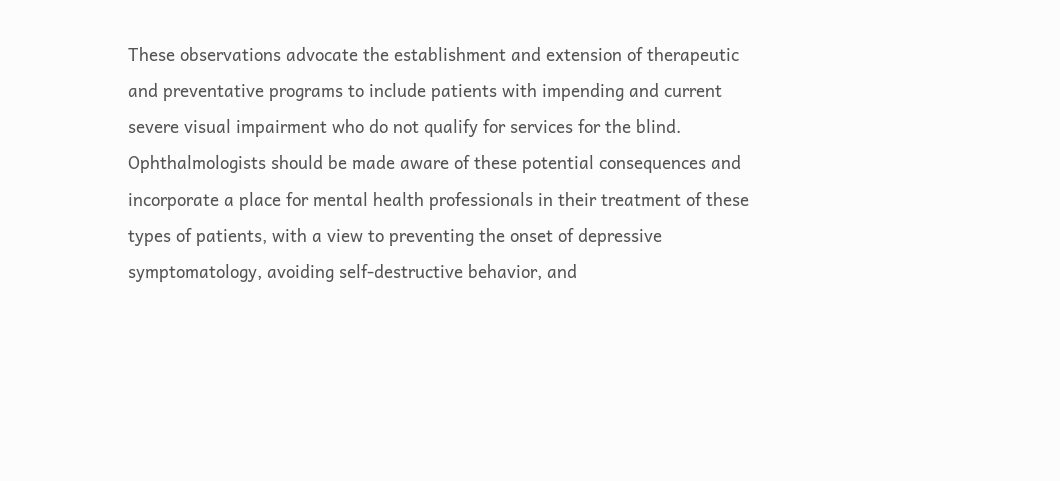These observations advocate the establishment and extension of therapeutic and preventative programs to include patients with impending and current severe visual impairment who do not qualify for services for the blind. Ophthalmologists should be made aware of these potential consequences and incorporate a place for mental health professionals in their treatment of these types of patients, with a view to preventing the onset of depressive symptomatology, avoiding self-destructive behavior, and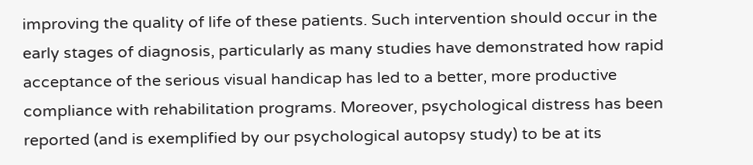improving the quality of life of these patients. Such intervention should occur in the early stages of diagnosis, particularly as many studies have demonstrated how rapid acceptance of the serious visual handicap has led to a better, more productive compliance with rehabilitation programs. Moreover, psychological distress has been reported (and is exemplified by our psychological autopsy study) to be at its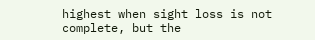highest when sight loss is not complete, but the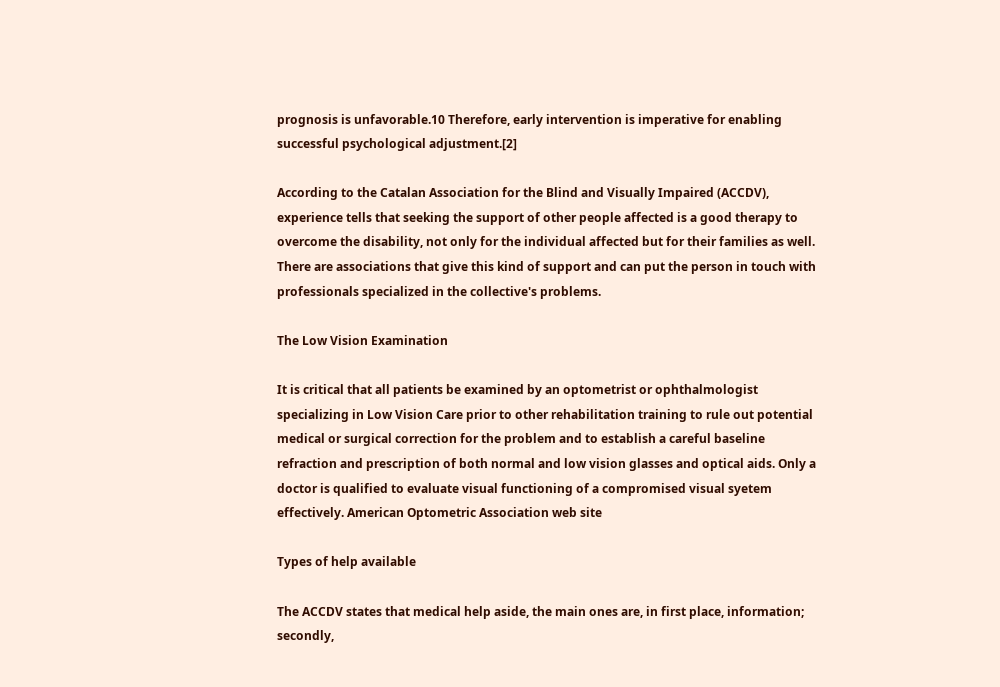prognosis is unfavorable.10 Therefore, early intervention is imperative for enabling successful psychological adjustment.[2]

According to the Catalan Association for the Blind and Visually Impaired (ACCDV), experience tells that seeking the support of other people affected is a good therapy to overcome the disability, not only for the individual affected but for their families as well. There are associations that give this kind of support and can put the person in touch with professionals specialized in the collective's problems.

The Low Vision Examination

It is critical that all patients be examined by an optometrist or ophthalmologist specializing in Low Vision Care prior to other rehabilitation training to rule out potential medical or surgical correction for the problem and to establish a careful baseline refraction and prescription of both normal and low vision glasses and optical aids. Only a doctor is qualified to evaluate visual functioning of a compromised visual syetem effectively. American Optometric Association web site

Types of help available

The ACCDV states that medical help aside, the main ones are, in first place, information; secondly,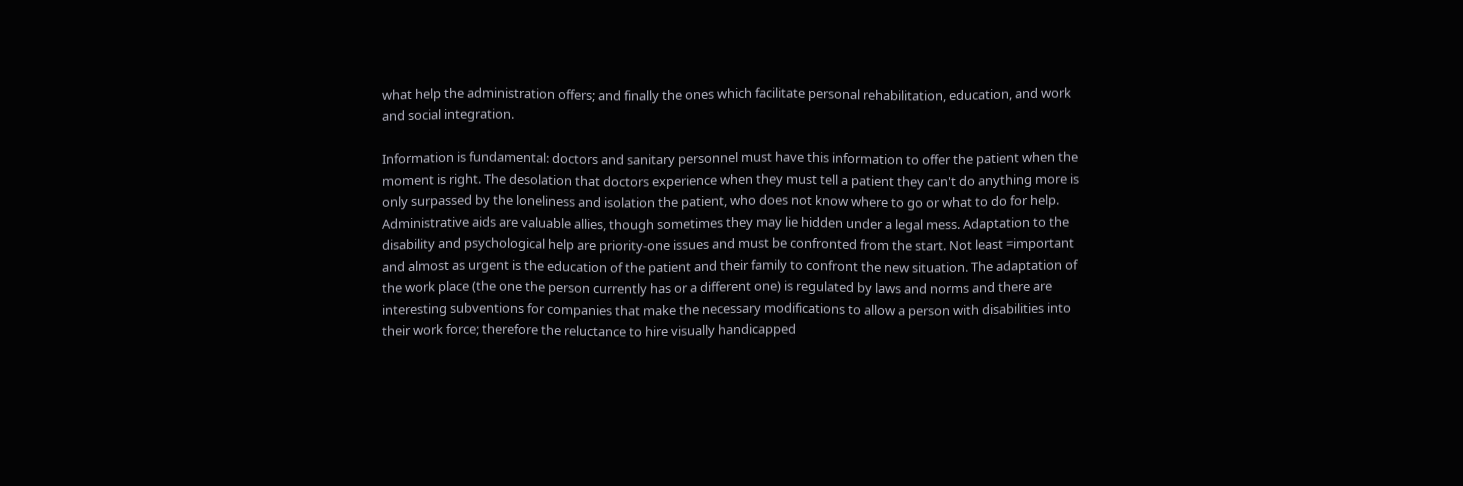what help the administration offers; and finally the ones which facilitate personal rehabilitation, education, and work and social integration.

Information is fundamental: doctors and sanitary personnel must have this information to offer the patient when the moment is right. The desolation that doctors experience when they must tell a patient they can't do anything more is only surpassed by the loneliness and isolation the patient, who does not know where to go or what to do for help. Administrative aids are valuable allies, though sometimes they may lie hidden under a legal mess. Adaptation to the disability and psychological help are priority-one issues and must be confronted from the start. Not least =important and almost as urgent is the education of the patient and their family to confront the new situation. The adaptation of the work place (the one the person currently has or a different one) is regulated by laws and norms and there are interesting subventions for companies that make the necessary modifications to allow a person with disabilities into their work force; therefore the reluctance to hire visually handicapped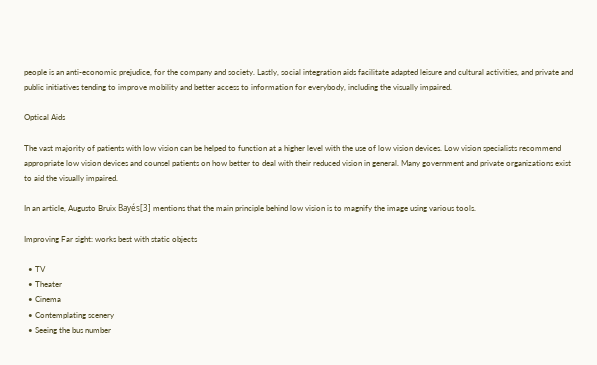people is an anti-economic prejudice, for the company and society. Lastly, social integration aids facilitate adapted leisure and cultural activities, and private and public initiatives tending to improve mobility and better access to information for everybody, including the visually impaired.

Optical Aids

The vast majority of patients with low vision can be helped to function at a higher level with the use of low vision devices. Low vision specialists recommend appropriate low vision devices and counsel patients on how better to deal with their reduced vision in general. Many government and private organizations exist to aid the visually impaired.

In an article, Augusto Bruix Bayés[3] mentions that the main principle behind low vision is to magnify the image using various tools.

Improving Far sight: works best with static objects

  • TV
  • Theater
  • Cinema
  • Contemplating scenery
  • Seeing the bus number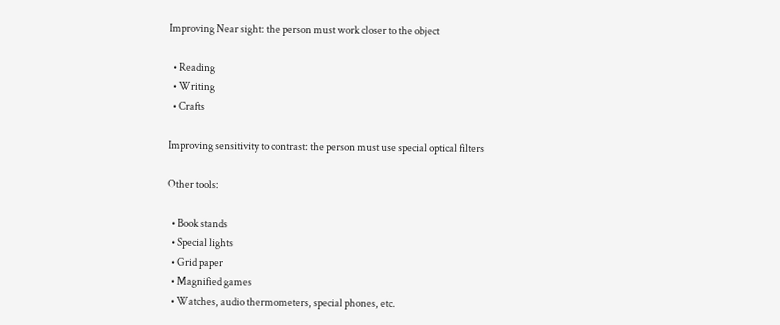Improving Near sight: the person must work closer to the object

  • Reading
  • Writing
  • Crafts

Improving sensitivity to contrast: the person must use special optical filters

Other tools:

  • Book stands
  • Special lights
  • Grid paper
  • Magnified games
  • Watches, audio thermometers, special phones, etc.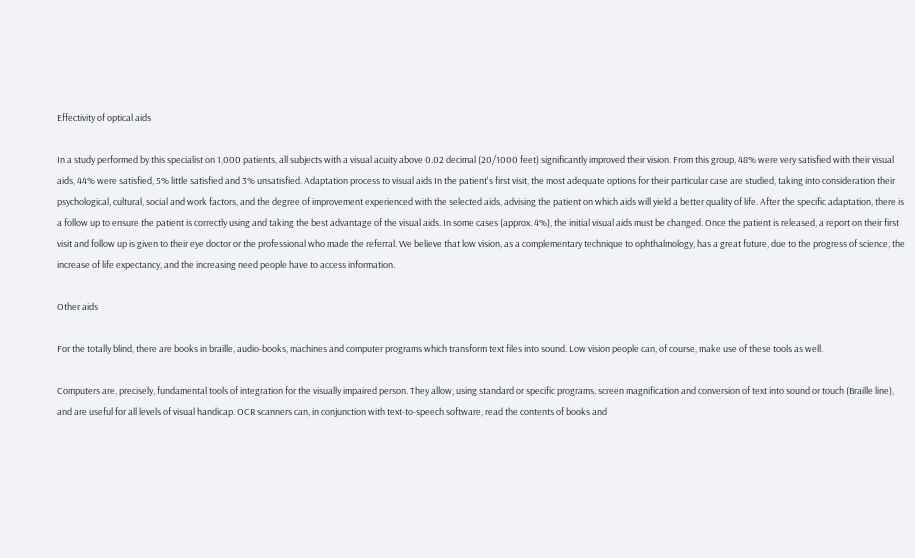Effectivity of optical aids

In a study performed by this specialist on 1,000 patients, all subjects with a visual acuity above 0.02 decimal (20/1000 feet) significantly improved their vision. From this group, 48% were very satisfied with their visual aids, 44% were satisfied, 5% little satisfied and 3% unsatisfied. Adaptation process to visual aids In the patient's first visit, the most adequate options for their particular case are studied, taking into consideration their psychological, cultural, social and work factors, and the degree of improvement experienced with the selected aids, advising the patient on which aids will yield a better quality of life. After the specific adaptation, there is a follow up to ensure the patient is correctly using and taking the best advantage of the visual aids. In some cases (approx. 4%), the initial visual aids must be changed. Once the patient is released, a report on their first visit and follow up is given to their eye doctor or the professional who made the referral. We believe that low vision, as a complementary technique to ophthalmology, has a great future, due to the progress of science, the increase of life expectancy, and the increasing need people have to access information.

Other aids

For the totally blind, there are books in braille, audio-books, machines and computer programs which transform text files into sound. Low vision people can, of course, make use of these tools as well.

Computers are, precisely, fundamental tools of integration for the visually impaired person. They allow, using standard or specific programs, screen magnification and conversion of text into sound or touch (Braille line), and are useful for all levels of visual handicap. OCR scanners can, in conjunction with text-to-speech software, read the contents of books and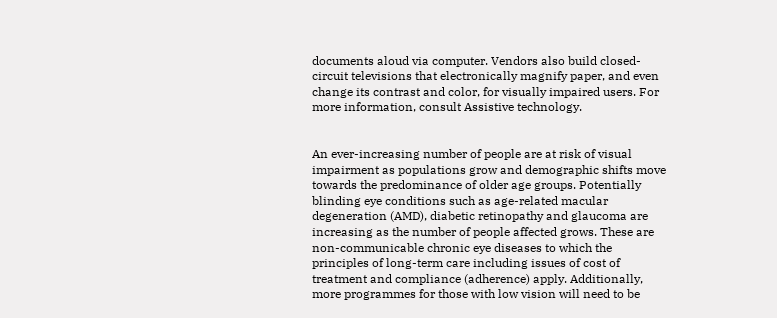documents aloud via computer. Vendors also build closed-circuit televisions that electronically magnify paper, and even change its contrast and color, for visually impaired users. For more information, consult Assistive technology.


An ever-increasing number of people are at risk of visual impairment as populations grow and demographic shifts move towards the predominance of older age groups. Potentially blinding eye conditions such as age-related macular degeneration (AMD), diabetic retinopathy and glaucoma are increasing as the number of people affected grows. These are non-communicable chronic eye diseases to which the principles of long-term care including issues of cost of treatment and compliance (adherence) apply. Additionally, more programmes for those with low vision will need to be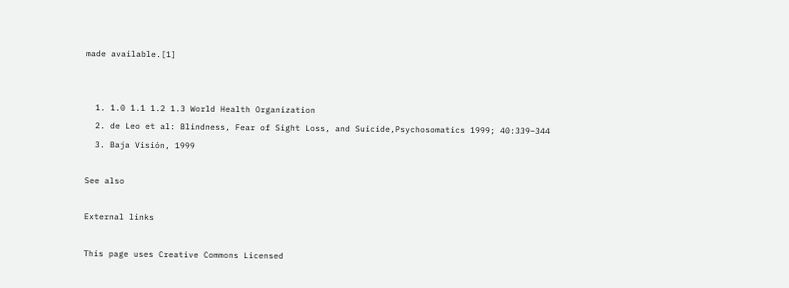made available.[1]


  1. 1.0 1.1 1.2 1.3 World Health Organization
  2. de Leo et al: Blindness, Fear of Sight Loss, and Suicide,Psychosomatics 1999; 40:339–344
  3. Baja Visión, 1999

See also

External links

This page uses Creative Commons Licensed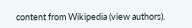content from Wikipedia (view authors).